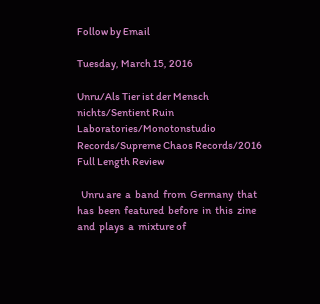Follow by Email

Tuesday, March 15, 2016

Unru/Als Tier ist der Mensch nichts/Sentient Ruin Laboratories/Monotonstudio Records/Supreme Chaos Records/2016 Full Length Review

  Unru are  a  band  from  Germany  that  has  been  featured  before  in  this  zine  and  plays  a  mixture of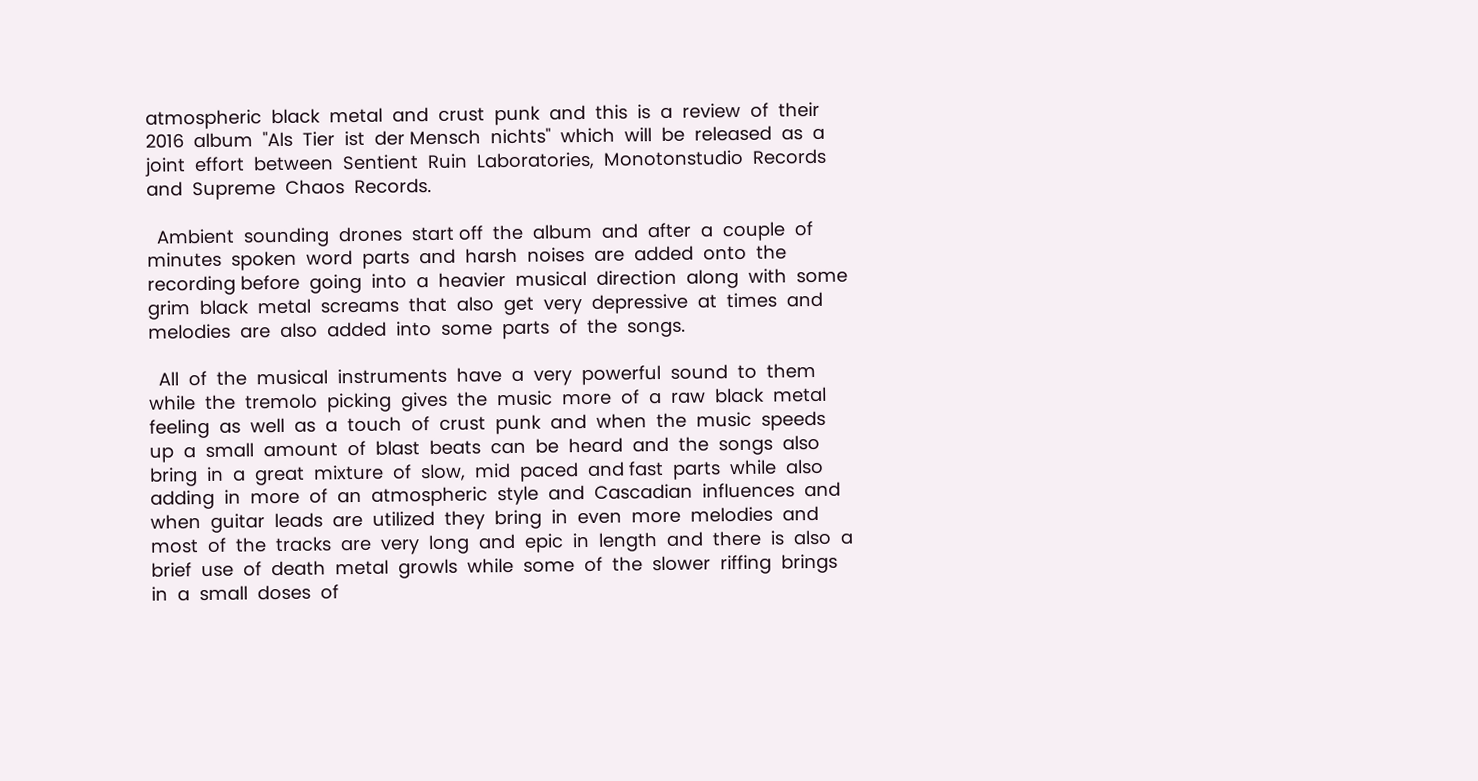atmospheric  black  metal  and  crust  punk  and  this  is  a  review  of  their  2016  album  "Als  Tier  ist  der Mensch  nichts"  which  will  be  released  as  a  joint  effort  between  Sentient  Ruin  Laboratories,  Monotonstudio  Records  and  Supreme  Chaos  Records.

  Ambient  sounding  drones  start off  the  album  and  after  a  couple  of  minutes  spoken  word  parts  and  harsh  noises  are  added  onto  the  recording before  going  into  a  heavier  musical  direction  along  with  some  grim  black  metal  screams  that  also  get  very  depressive  at  times  and  melodies  are  also  added  into  some  parts  of  the  songs.

  All  of  the  musical  instruments  have  a  very  powerful  sound  to  them  while  the  tremolo  picking  gives  the  music  more  of  a  raw  black  metal  feeling  as  well  as  a  touch  of  crust  punk  and  when  the  music  speeds  up  a  small  amount  of  blast  beats  can  be  heard  and  the  songs  also  bring  in  a  great  mixture  of  slow,  mid  paced  and fast  parts  while  also  adding  in  more  of  an  atmospheric  style  and  Cascadian  influences  and  when  guitar  leads  are  utilized  they  bring  in  even  more  melodies  and  most  of  the  tracks  are  very  long  and  epic  in  length  and  there  is  also  a  brief  use  of  death  metal  growls  while  some  of  the  slower  riffing  brings  in  a  small  doses  of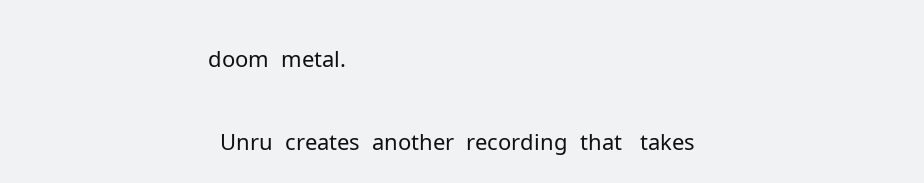doom  metal.

  Unru  creates  another  recording  that   takes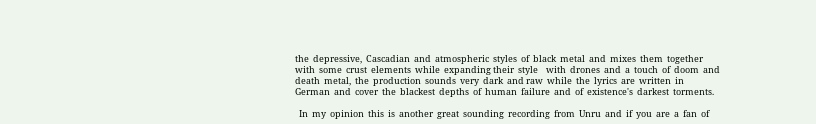the  depressive,  Cascadian  and  atmospheric  styles  of  black  metal  and  mixes  them  together  with  some  crust  elements  while  expanding their  style    with  drones  and  a  touch  of  doom  and  death  metal,  the  production  sounds  very  dark  and raw  while  the  lyrics  are  written  in  German  and  cover  the  blackest  depths  of  human  failure  and  of  existence's  darkest  torments.

  In  my  opinion  this  is  another  great  sounding  recording  from  Unru  and  if  you  are  a  fan  of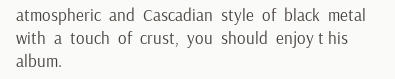atmospheric  and  Cascadian  style  of  black  metal  with  a  touch  of  crust,  you  should  enjoy t his  album.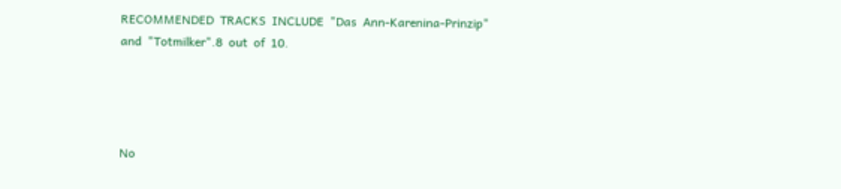RECOMMENDED  TRACKS  INCLUDE  "Das  Ann-Karenina-Prinzip"  and  "Totmilker".8  out  of  10.




No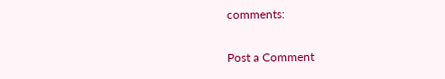comments:

Post a Comment